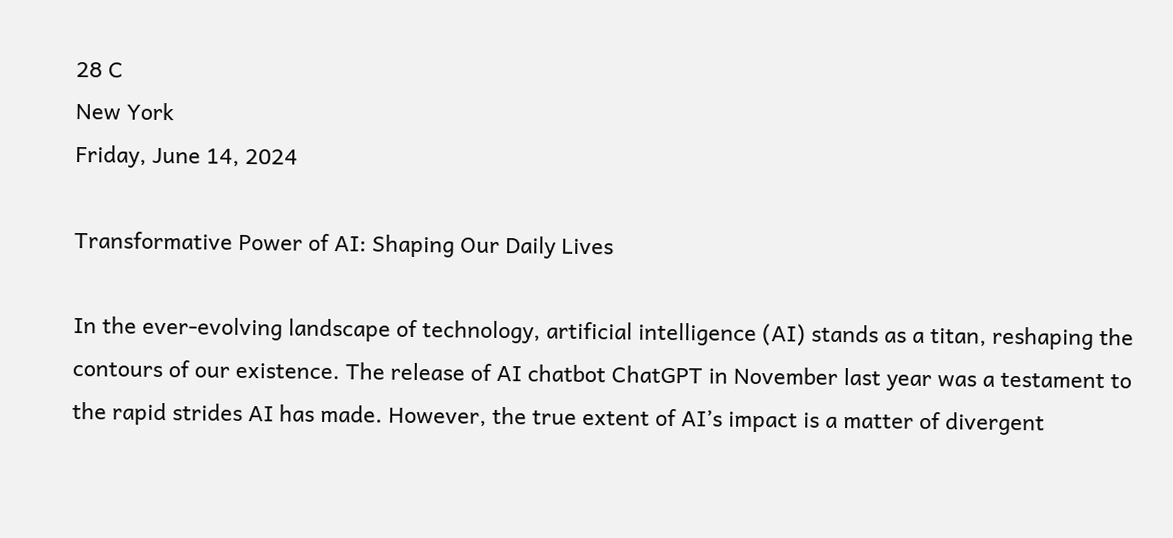28 C
New York
Friday, June 14, 2024

Transformative Power of AI: Shaping Our Daily Lives

In the ever-evolving landscape of technology, artificial intelligence (AI) stands as a titan, reshaping the contours of our existence. The release of AI chatbot ChatGPT in November last year was a testament to the rapid strides AI has made. However, the true extent of AI’s impact is a matter of divergent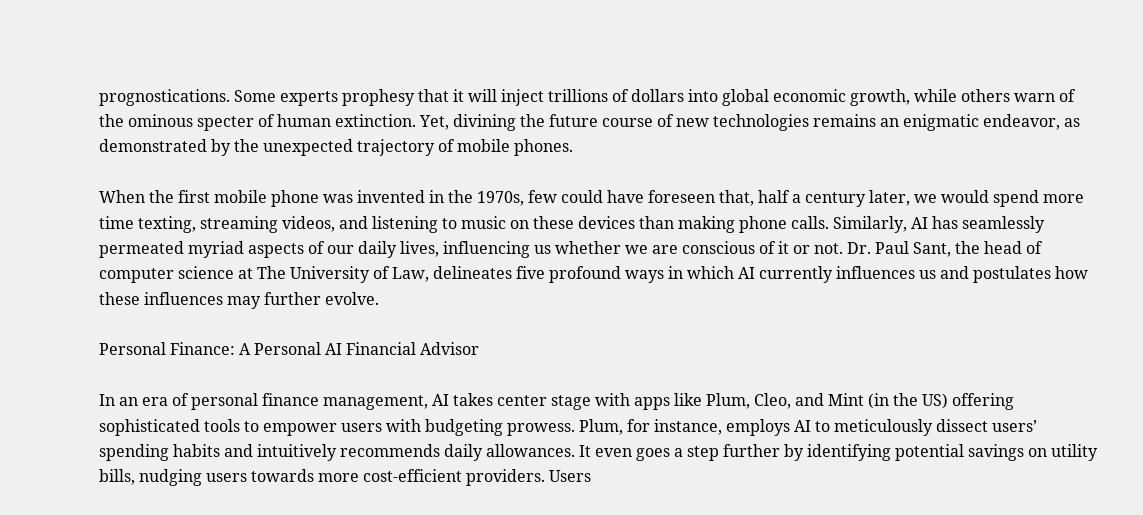prognostications. Some experts prophesy that it will inject trillions of dollars into global economic growth, while others warn of the ominous specter of human extinction. Yet, divining the future course of new technologies remains an enigmatic endeavor, as demonstrated by the unexpected trajectory of mobile phones.

When the first mobile phone was invented in the 1970s, few could have foreseen that, half a century later, we would spend more time texting, streaming videos, and listening to music on these devices than making phone calls. Similarly, AI has seamlessly permeated myriad aspects of our daily lives, influencing us whether we are conscious of it or not. Dr. Paul Sant, the head of computer science at The University of Law, delineates five profound ways in which AI currently influences us and postulates how these influences may further evolve.

Personal Finance: A Personal AI Financial Advisor

In an era of personal finance management, AI takes center stage with apps like Plum, Cleo, and Mint (in the US) offering sophisticated tools to empower users with budgeting prowess. Plum, for instance, employs AI to meticulously dissect users’ spending habits and intuitively recommends daily allowances. It even goes a step further by identifying potential savings on utility bills, nudging users towards more cost-efficient providers. Users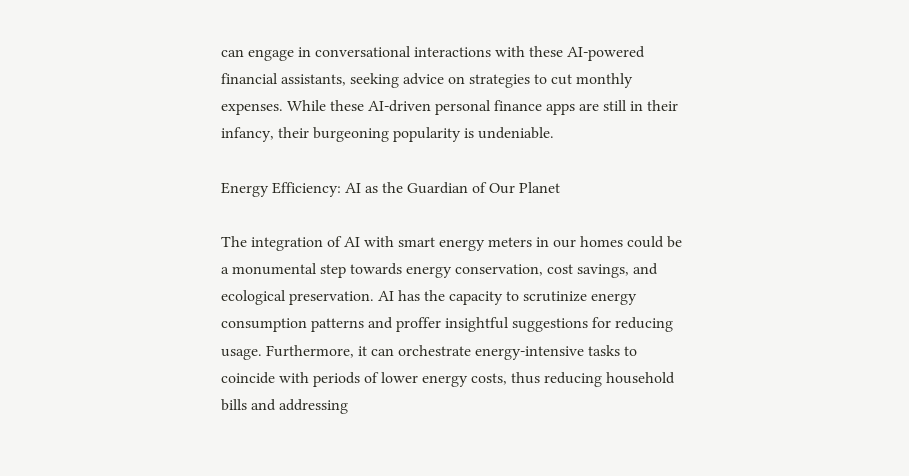can engage in conversational interactions with these AI-powered financial assistants, seeking advice on strategies to cut monthly expenses. While these AI-driven personal finance apps are still in their infancy, their burgeoning popularity is undeniable.

Energy Efficiency: AI as the Guardian of Our Planet

The integration of AI with smart energy meters in our homes could be a monumental step towards energy conservation, cost savings, and ecological preservation. AI has the capacity to scrutinize energy consumption patterns and proffer insightful suggestions for reducing usage. Furthermore, it can orchestrate energy-intensive tasks to coincide with periods of lower energy costs, thus reducing household bills and addressing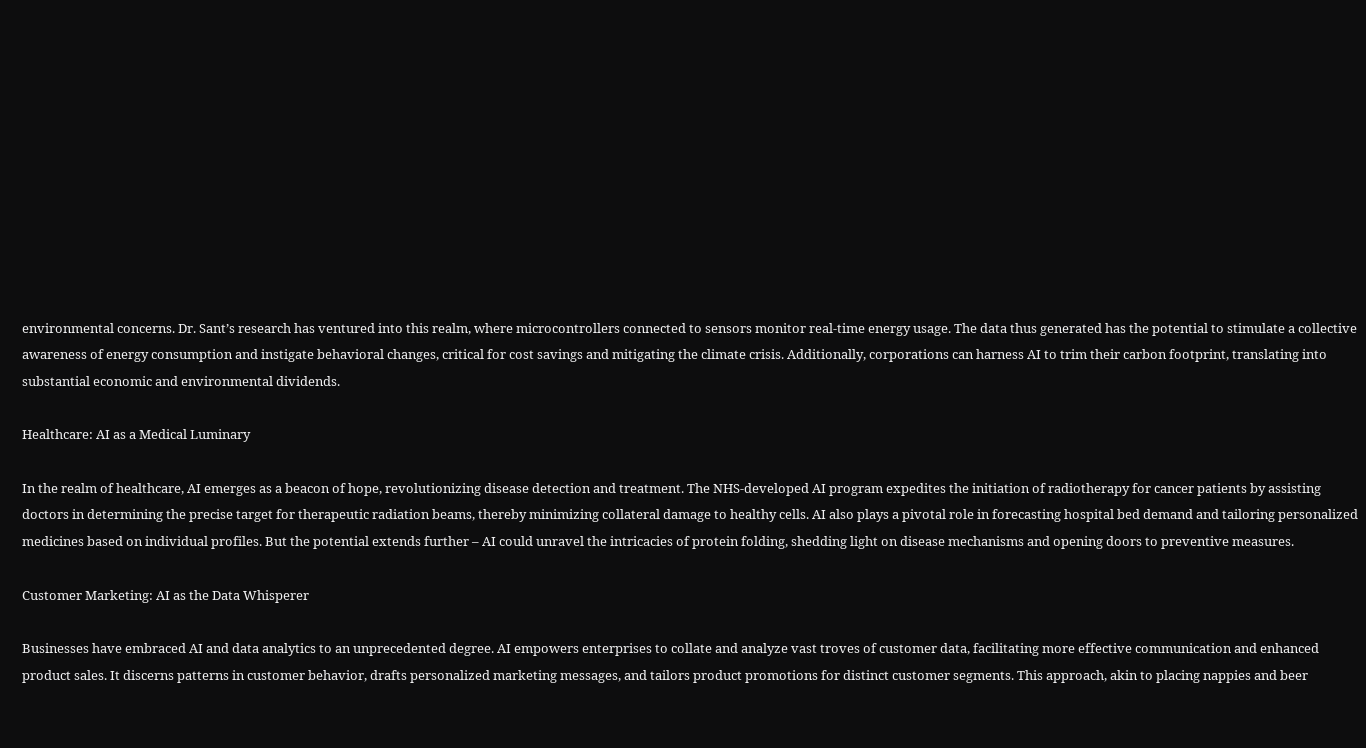environmental concerns. Dr. Sant’s research has ventured into this realm, where microcontrollers connected to sensors monitor real-time energy usage. The data thus generated has the potential to stimulate a collective awareness of energy consumption and instigate behavioral changes, critical for cost savings and mitigating the climate crisis. Additionally, corporations can harness AI to trim their carbon footprint, translating into substantial economic and environmental dividends.

Healthcare: AI as a Medical Luminary

In the realm of healthcare, AI emerges as a beacon of hope, revolutionizing disease detection and treatment. The NHS-developed AI program expedites the initiation of radiotherapy for cancer patients by assisting doctors in determining the precise target for therapeutic radiation beams, thereby minimizing collateral damage to healthy cells. AI also plays a pivotal role in forecasting hospital bed demand and tailoring personalized medicines based on individual profiles. But the potential extends further – AI could unravel the intricacies of protein folding, shedding light on disease mechanisms and opening doors to preventive measures.

Customer Marketing: AI as the Data Whisperer

Businesses have embraced AI and data analytics to an unprecedented degree. AI empowers enterprises to collate and analyze vast troves of customer data, facilitating more effective communication and enhanced product sales. It discerns patterns in customer behavior, drafts personalized marketing messages, and tailors product promotions for distinct customer segments. This approach, akin to placing nappies and beer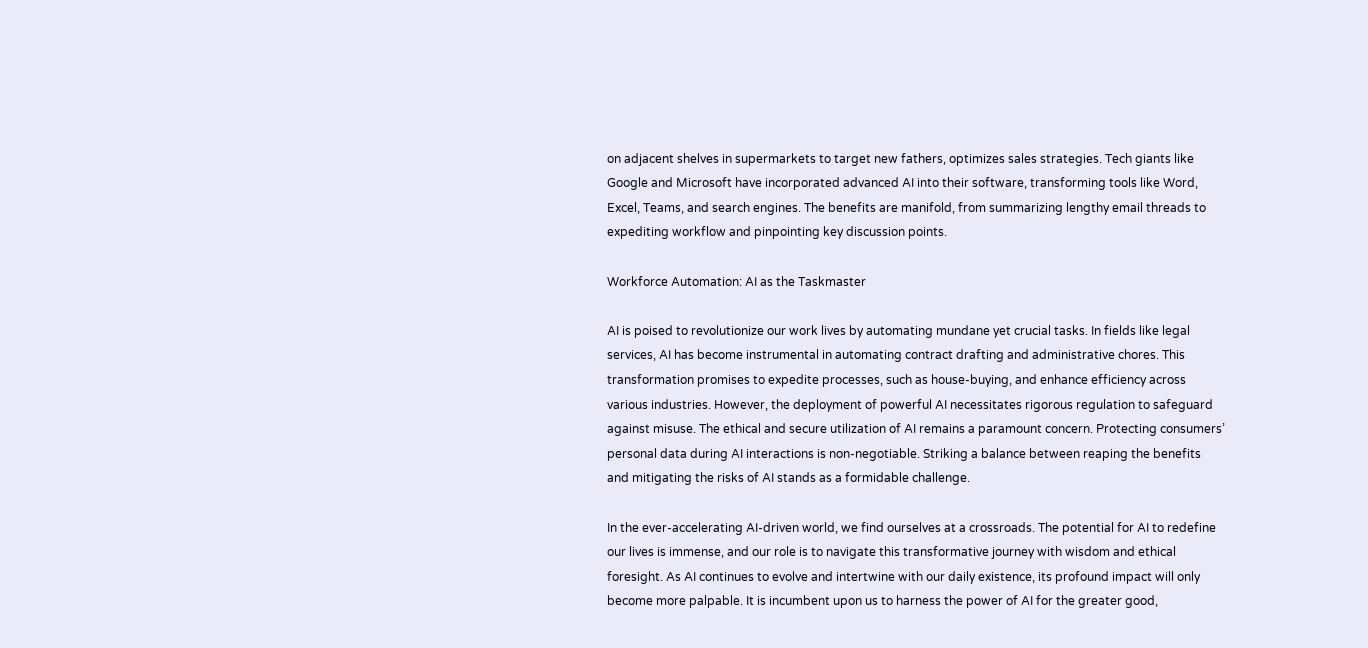on adjacent shelves in supermarkets to target new fathers, optimizes sales strategies. Tech giants like Google and Microsoft have incorporated advanced AI into their software, transforming tools like Word, Excel, Teams, and search engines. The benefits are manifold, from summarizing lengthy email threads to expediting workflow and pinpointing key discussion points.

Workforce Automation: AI as the Taskmaster

AI is poised to revolutionize our work lives by automating mundane yet crucial tasks. In fields like legal services, AI has become instrumental in automating contract drafting and administrative chores. This transformation promises to expedite processes, such as house-buying, and enhance efficiency across various industries. However, the deployment of powerful AI necessitates rigorous regulation to safeguard against misuse. The ethical and secure utilization of AI remains a paramount concern. Protecting consumers’ personal data during AI interactions is non-negotiable. Striking a balance between reaping the benefits and mitigating the risks of AI stands as a formidable challenge.

In the ever-accelerating AI-driven world, we find ourselves at a crossroads. The potential for AI to redefine our lives is immense, and our role is to navigate this transformative journey with wisdom and ethical foresight. As AI continues to evolve and intertwine with our daily existence, its profound impact will only become more palpable. It is incumbent upon us to harness the power of AI for the greater good,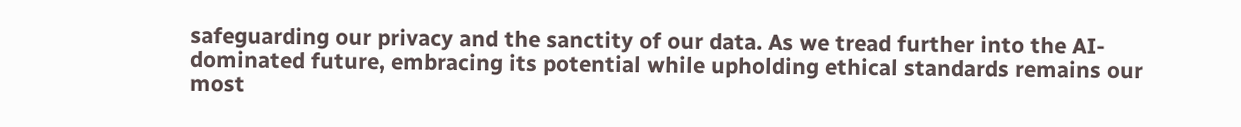safeguarding our privacy and the sanctity of our data. As we tread further into the AI-dominated future, embracing its potential while upholding ethical standards remains our most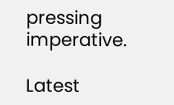pressing imperative.

Latest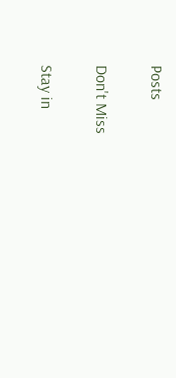Posts

Don't Miss

Stay in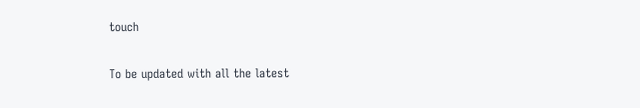touch

To be updated with all the latest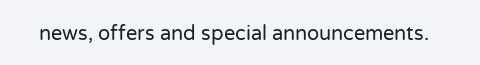news, offers and special announcements.